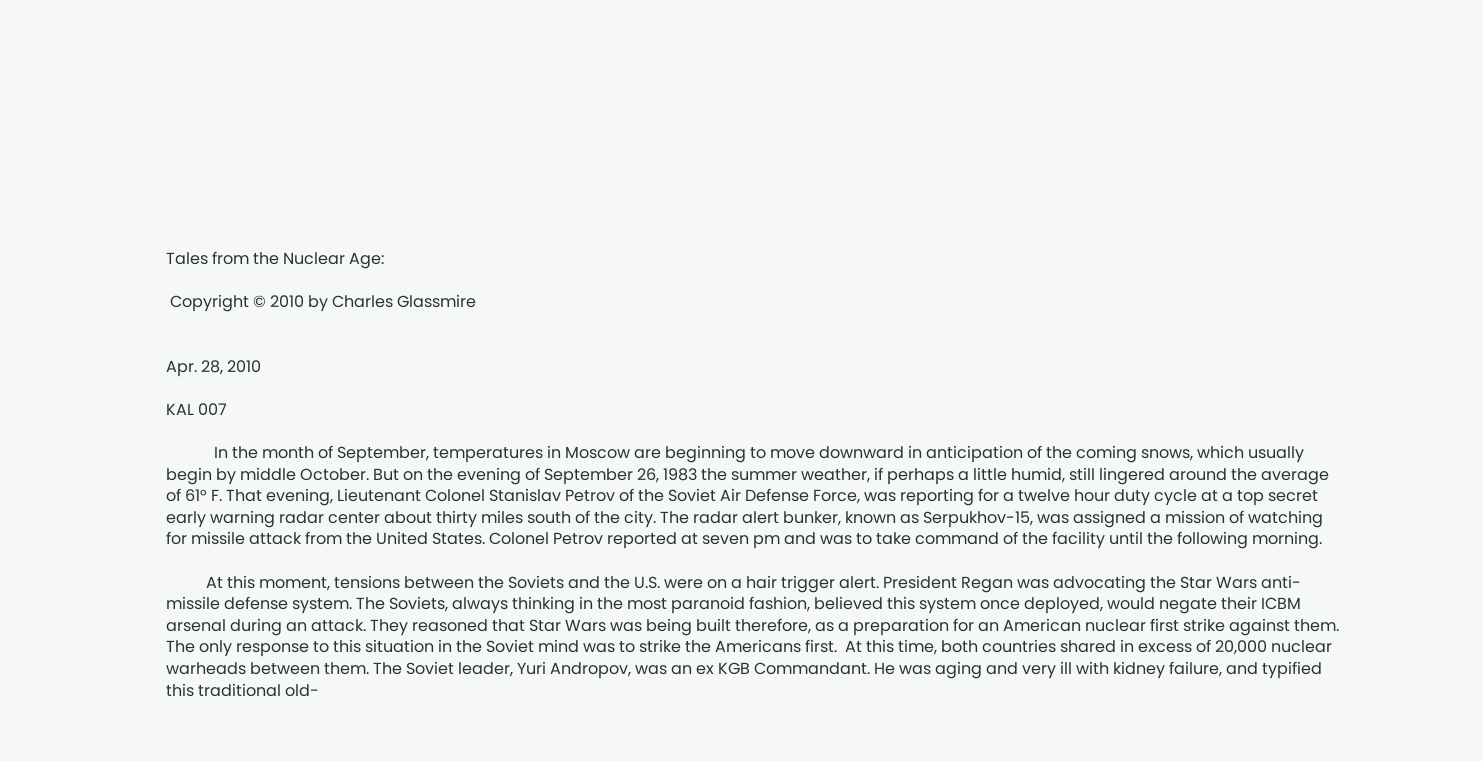Tales from the Nuclear Age:

 Copyright © 2010 by Charles Glassmire


Apr. 28, 2010

KAL 007

            In the month of September, temperatures in Moscow are beginning to move downward in anticipation of the coming snows, which usually begin by middle October. But on the evening of September 26, 1983 the summer weather, if perhaps a little humid, still lingered around the average of 61° F. That evening, Lieutenant Colonel Stanislav Petrov of the Soviet Air Defense Force, was reporting for a twelve hour duty cycle at a top secret early warning radar center about thirty miles south of the city. The radar alert bunker, known as Serpukhov-15, was assigned a mission of watching for missile attack from the United States. Colonel Petrov reported at seven pm and was to take command of the facility until the following morning.

          At this moment, tensions between the Soviets and the U.S. were on a hair trigger alert. President Regan was advocating the Star Wars anti-missile defense system. The Soviets, always thinking in the most paranoid fashion, believed this system once deployed, would negate their ICBM arsenal during an attack. They reasoned that Star Wars was being built therefore, as a preparation for an American nuclear first strike against them. The only response to this situation in the Soviet mind was to strike the Americans first.  At this time, both countries shared in excess of 20,000 nuclear warheads between them. The Soviet leader, Yuri Andropov, was an ex KGB Commandant. He was aging and very ill with kidney failure, and typified this traditional old-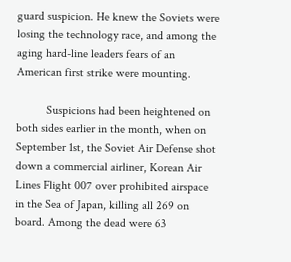guard suspicion. He knew the Soviets were losing the technology race, and among the aging hard-line leaders fears of an American first strike were mounting.

          Suspicions had been heightened on both sides earlier in the month, when on September 1st, the Soviet Air Defense shot down a commercial airliner, Korean Air Lines Flight 007 over prohibited airspace in the Sea of Japan, killing all 269 on board. Among the dead were 63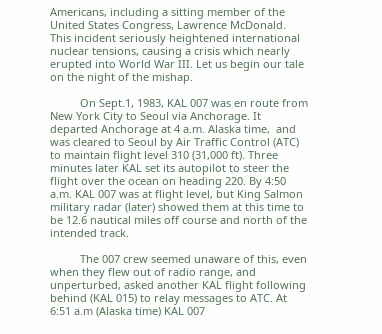Americans, including a sitting member of the United States Congress, Lawrence McDonald. This incident seriously heightened international nuclear tensions, causing a crisis which nearly erupted into World War III. Let us begin our tale on the night of the mishap.

          On Sept.1, 1983, KAL 007 was en route from New York City to Seoul via Anchorage. It departed Anchorage at 4 a.m. Alaska time,  and was cleared to Seoul by Air Traffic Control (ATC) to maintain flight level 310 (31,000 ft). Three minutes later KAL set its autopilot to steer the flight over the ocean on heading 220. By 4:50 a.m. KAL 007 was at flight level, but King Salmon military radar (later) showed them at this time to be 12.6 nautical miles off course and north of the intended track.

          The 007 crew seemed unaware of this, even when they flew out of radio range, and unperturbed, asked another KAL flight following behind (KAL 015) to relay messages to ATC. At 6:51 a.m (Alaska time) KAL 007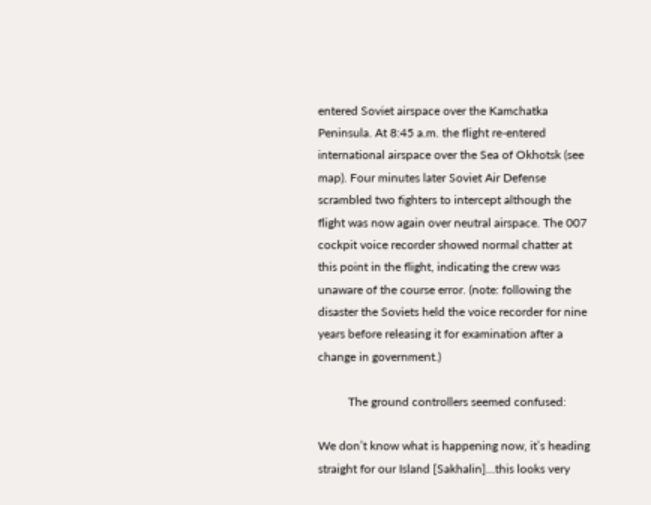entered Soviet airspace over the Kamchatka Peninsula. At 8:45 a.m. the flight re-entered international airspace over the Sea of Okhotsk (see map). Four minutes later Soviet Air Defense scrambled two fighters to intercept although the flight was now again over neutral airspace. The 007 cockpit voice recorder showed normal chatter at this point in the flight, indicating the crew was unaware of the course error. (note: following the disaster the Soviets held the voice recorder for nine years before releasing it for examination after a change in government.)

          The ground controllers seemed confused:

We don’t know what is happening now, it’s heading straight for our Island [Sakhalin]…this looks very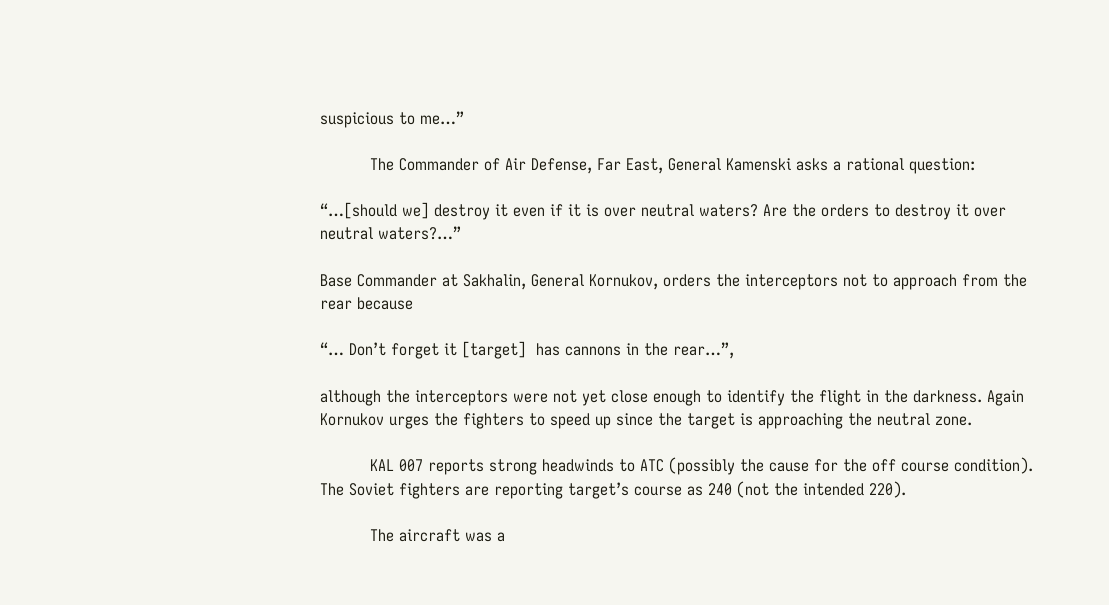suspicious to me…”

          The Commander of Air Defense, Far East, General Kamenski asks a rational question:

“…[should we] destroy it even if it is over neutral waters? Are the orders to destroy it over neutral waters?…”

Base Commander at Sakhalin, General Kornukov, orders the interceptors not to approach from the rear because

“… Don’t forget it [target]  has cannons in the rear…”,

although the interceptors were not yet close enough to identify the flight in the darkness. Again Kornukov urges the fighters to speed up since the target is approaching the neutral zone.

          KAL 007 reports strong headwinds to ATC (possibly the cause for the off course condition). The Soviet fighters are reporting target’s course as 240 (not the intended 220).

          The aircraft was a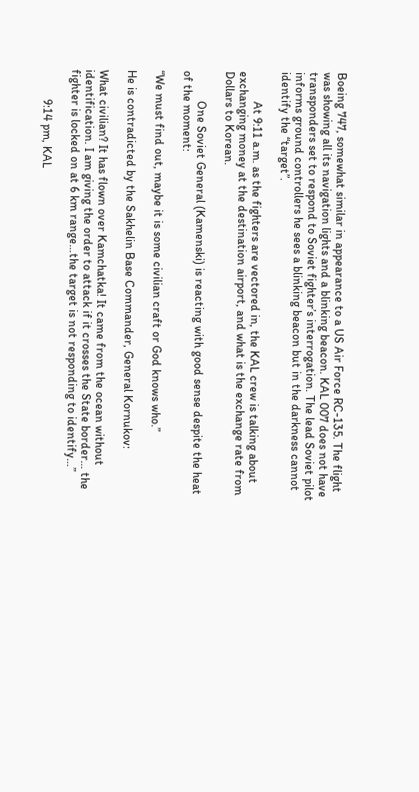Boeing 747, somewhat similar in appearance to a US Air Force RC-135. The flight was showing all its navigation lights and a blinking beacon. KAL 007 does not have transponders set to respond to Soviet fighter’s interrogation. The lead Soviet pilot informs ground controllers he sees a blinking beacon but in the darkness cannot identify the “target”.

          At 9:11 a.m. as the fighters are vectored in, the KAL crew is talking about exchanging money at the destination airport, and what is the exchange rate from Dollars to Korean.

          One Soviet General (Kamenski) is reacting with good sense despite the heat of the moment:

“We must find out, maybe it is some civilian craft or God knows who.”

He is contradicted by the Sakhelin Base Commander, General Kornukov:

What civilian? It has flown over Kamchatka! It came from the ocean without identification. I am giving the order to attack if it crosses the State border… the fighter is locked on at 6 km range…the target is not responding to identify…”

          9:14 pm, KAL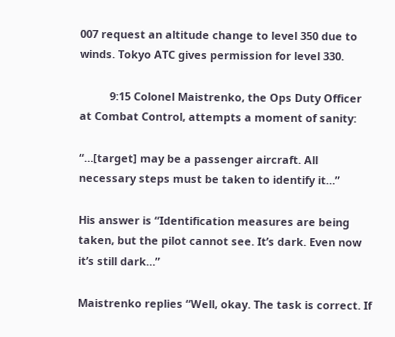007 request an altitude change to level 350 due to winds. Tokyo ATC gives permission for level 330.

          9:15 Colonel Maistrenko, the Ops Duty Officer at Combat Control, attempts a moment of sanity:

“…[target] may be a passenger aircraft. All necessary steps must be taken to identify it…”

His answer is “Identification measures are being taken, but the pilot cannot see. It’s dark. Even now it’s still dark…”

Maistrenko replies “Well, okay. The task is correct. If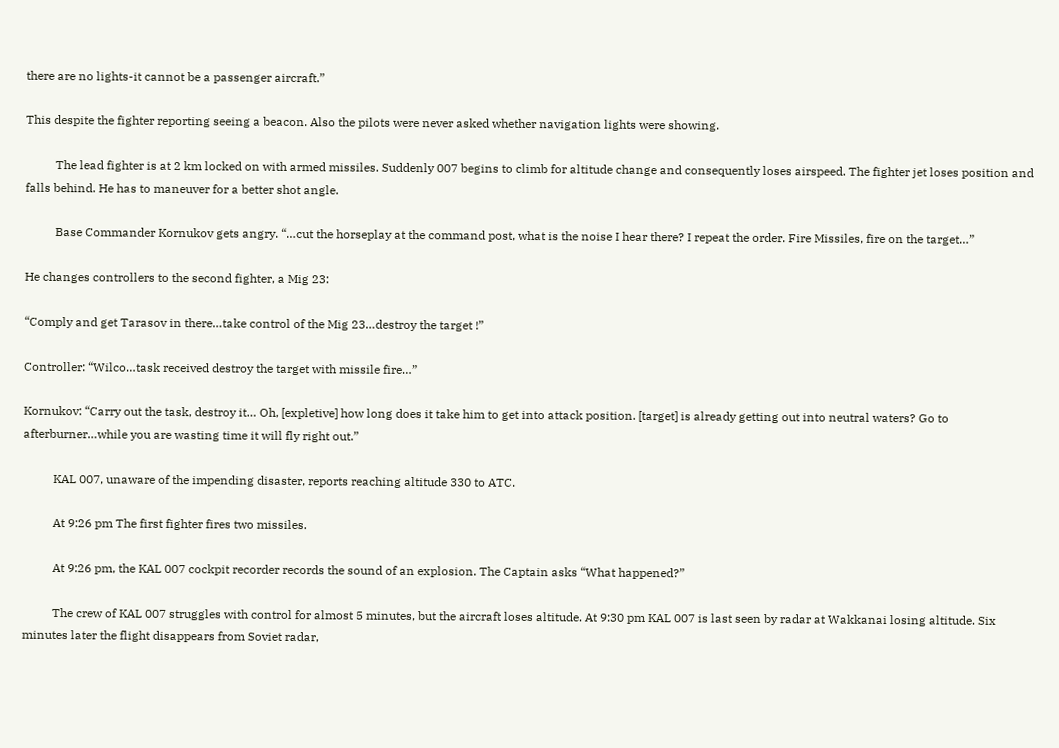there are no lights-it cannot be a passenger aircraft.”

This despite the fighter reporting seeing a beacon. Also the pilots were never asked whether navigation lights were showing.

          The lead fighter is at 2 km locked on with armed missiles. Suddenly 007 begins to climb for altitude change and consequently loses airspeed. The fighter jet loses position and falls behind. He has to maneuver for a better shot angle.

          Base Commander Kornukov gets angry. “…cut the horseplay at the command post, what is the noise I hear there? I repeat the order. Fire Missiles, fire on the target…”

He changes controllers to the second fighter, a Mig 23:

“Comply and get Tarasov in there…take control of the Mig 23…destroy the target !”

Controller: “Wilco…task received destroy the target with missile fire…”

Kornukov: “Carry out the task, destroy it… Oh, [expletive] how long does it take him to get into attack position. [target] is already getting out into neutral waters? Go to afterburner…while you are wasting time it will fly right out.”

          KAL 007, unaware of the impending disaster, reports reaching altitude 330 to ATC.

          At 9:26 pm The first fighter fires two missiles.

          At 9:26 pm, the KAL 007 cockpit recorder records the sound of an explosion. The Captain asks “What happened?”

          The crew of KAL 007 struggles with control for almost 5 minutes, but the aircraft loses altitude. At 9:30 pm KAL 007 is last seen by radar at Wakkanai losing altitude. Six minutes later the flight disappears from Soviet radar,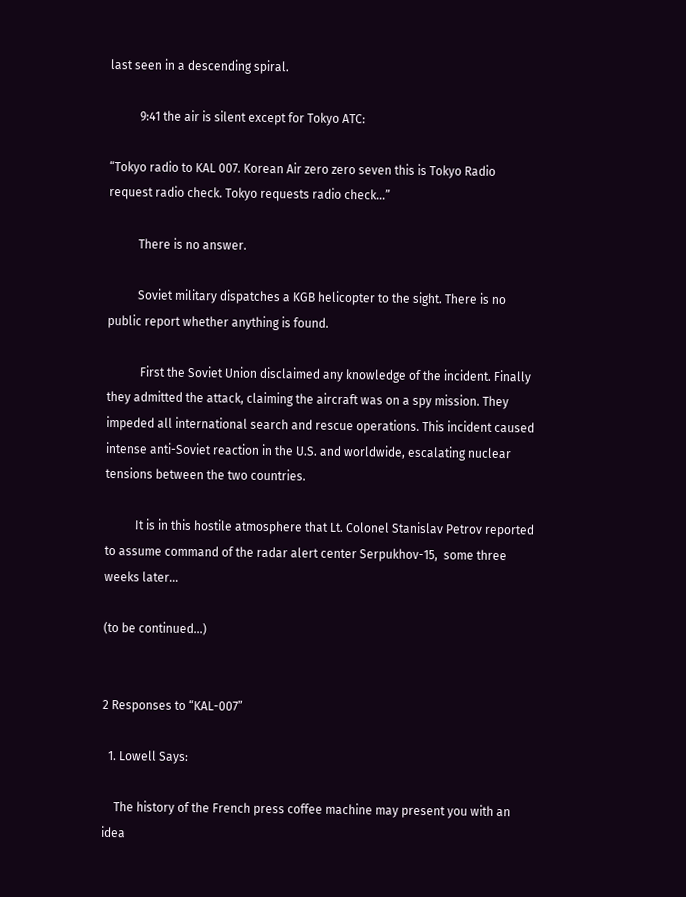last seen in a descending spiral.

          9:41 the air is silent except for Tokyo ATC:

“Tokyo radio to KAL 007. Korean Air zero zero seven this is Tokyo Radio request radio check. Tokyo requests radio check…”

          There is no answer.

          Soviet military dispatches a KGB helicopter to the sight. There is no public report whether anything is found.

           First the Soviet Union disclaimed any knowledge of the incident. Finally they admitted the attack, claiming the aircraft was on a spy mission. They impeded all international search and rescue operations. This incident caused intense anti-Soviet reaction in the U.S. and worldwide, escalating nuclear tensions between the two countries.

          It is in this hostile atmosphere that Lt. Colonel Stanislav Petrov reported to assume command of the radar alert center Serpukhov-15,  some three weeks later…

(to be continued…)


2 Responses to “KAL-007”

  1. Lowell Says:

    The history of the French press coffee machine may present you with an idea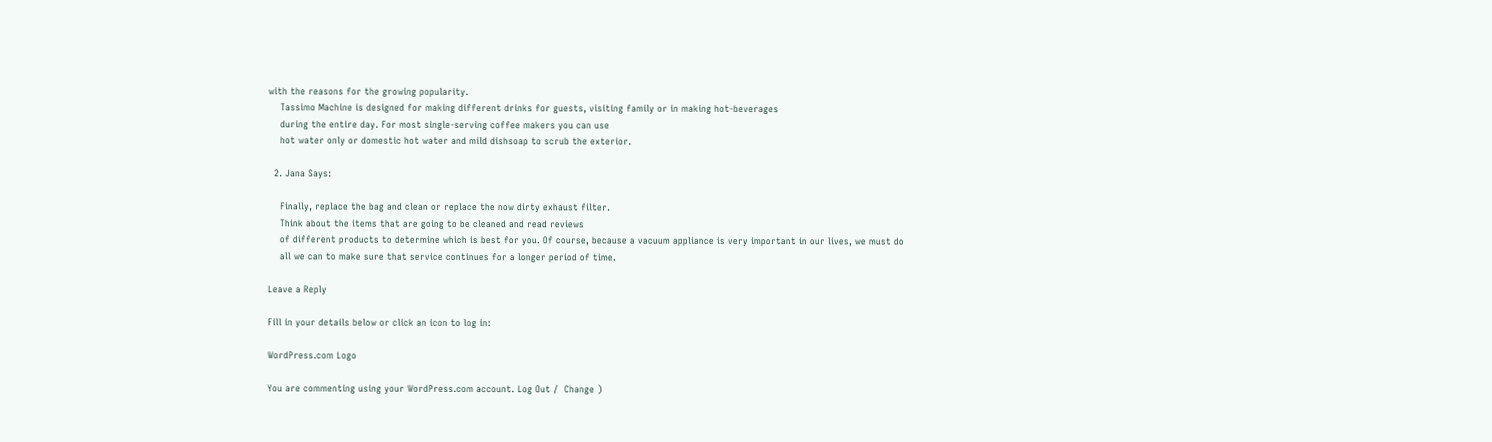with the reasons for the growing popularity.
    Tassimo Machine is designed for making different drinks for guests, visiting family or in making hot-beverages
    during the entire day. For most single-serving coffee makers you can use
    hot water only or domestic hot water and mild dishsoap to scrub the exterior.

  2. Jana Says:

    Finally, replace the bag and clean or replace the now dirty exhaust filter.
    Think about the items that are going to be cleaned and read reviews
    of different products to determine which is best for you. Of course, because a vacuum appliance is very important in our lives, we must do
    all we can to make sure that service continues for a longer period of time.

Leave a Reply

Fill in your details below or click an icon to log in:

WordPress.com Logo

You are commenting using your WordPress.com account. Log Out /  Change )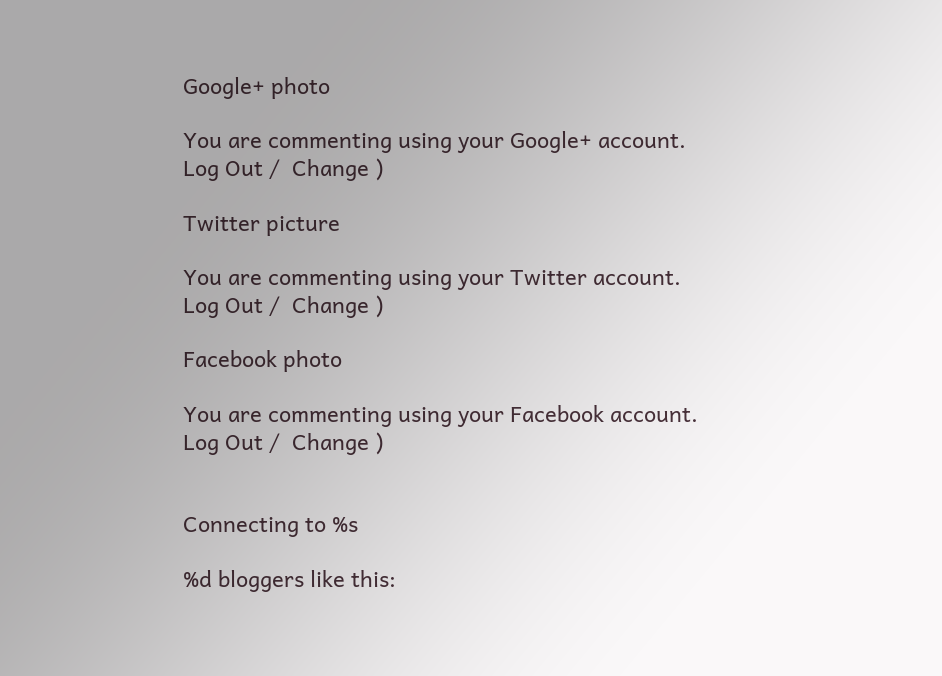Google+ photo

You are commenting using your Google+ account. Log Out /  Change )

Twitter picture

You are commenting using your Twitter account. Log Out /  Change )

Facebook photo

You are commenting using your Facebook account. Log Out /  Change )


Connecting to %s

%d bloggers like this: